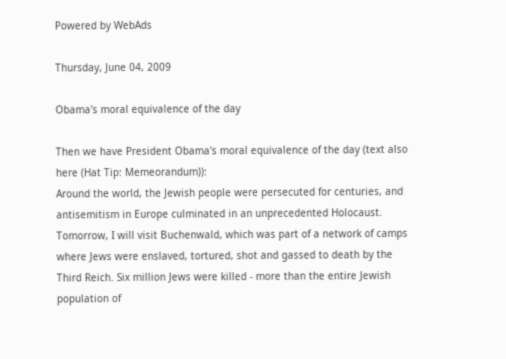Powered by WebAds

Thursday, June 04, 2009

Obama's moral equivalence of the day

Then we have President Obama's moral equivalence of the day (text also here (Hat Tip: Memeorandum)):
Around the world, the Jewish people were persecuted for centuries, and antisemitism in Europe culminated in an unprecedented Holocaust. Tomorrow, I will visit Buchenwald, which was part of a network of camps where Jews were enslaved, tortured, shot and gassed to death by the Third Reich. Six million Jews were killed - more than the entire Jewish population of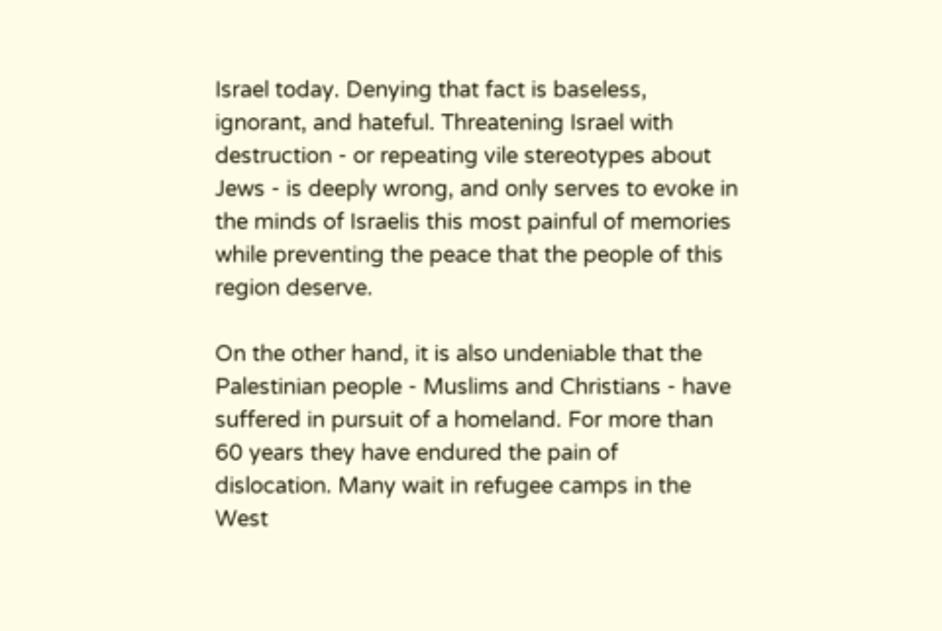Israel today. Denying that fact is baseless, ignorant, and hateful. Threatening Israel with destruction - or repeating vile stereotypes about Jews - is deeply wrong, and only serves to evoke in the minds of Israelis this most painful of memories while preventing the peace that the people of this region deserve.

On the other hand, it is also undeniable that the Palestinian people - Muslims and Christians - have suffered in pursuit of a homeland. For more than 60 years they have endured the pain of dislocation. Many wait in refugee camps in the West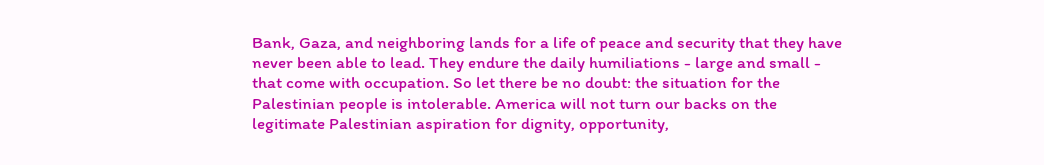Bank, Gaza, and neighboring lands for a life of peace and security that they have never been able to lead. They endure the daily humiliations - large and small - that come with occupation. So let there be no doubt: the situation for the Palestinian people is intolerable. America will not turn our backs on the legitimate Palestinian aspiration for dignity, opportunity,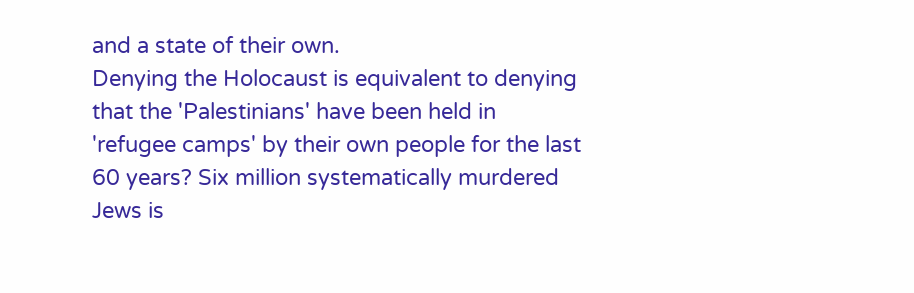and a state of their own.
Denying the Holocaust is equivalent to denying that the 'Palestinians' have been held in 'refugee camps' by their own people for the last 60 years? Six million systematically murdered Jews is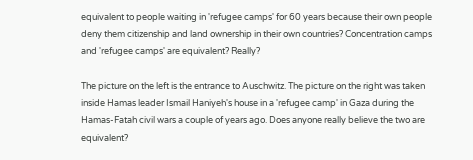equivalent to people waiting in 'refugee camps' for 60 years because their own people deny them citizenship and land ownership in their own countries? Concentration camps and 'refugee camps' are equivalent? Really?

The picture on the left is the entrance to Auschwitz. The picture on the right was taken inside Hamas leader Ismail Haniyeh's house in a 'refugee camp' in Gaza during the Hamas-Fatah civil wars a couple of years ago. Does anyone really believe the two are equivalent?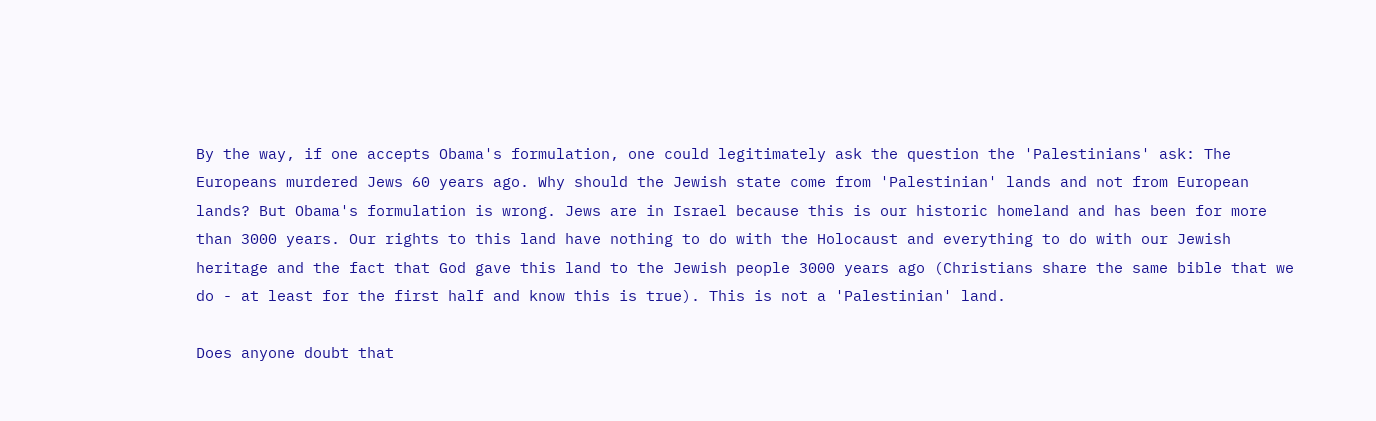By the way, if one accepts Obama's formulation, one could legitimately ask the question the 'Palestinians' ask: The Europeans murdered Jews 60 years ago. Why should the Jewish state come from 'Palestinian' lands and not from European lands? But Obama's formulation is wrong. Jews are in Israel because this is our historic homeland and has been for more than 3000 years. Our rights to this land have nothing to do with the Holocaust and everything to do with our Jewish heritage and the fact that God gave this land to the Jewish people 3000 years ago (Christians share the same bible that we do - at least for the first half and know this is true). This is not a 'Palestinian' land.

Does anyone doubt that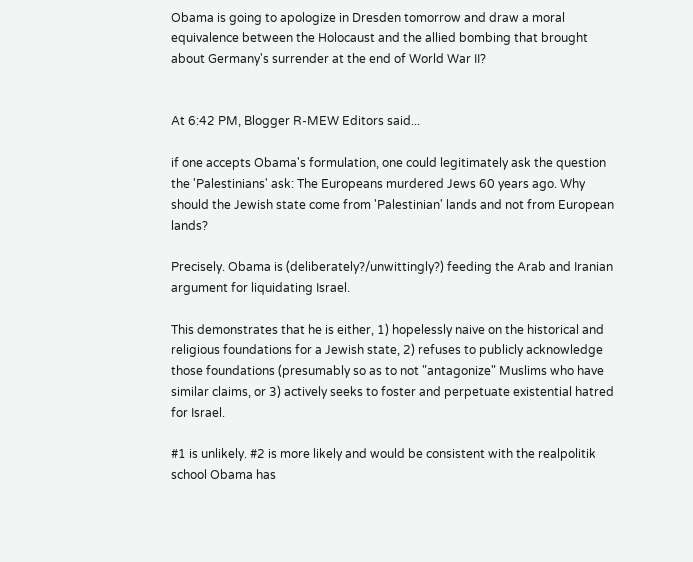Obama is going to apologize in Dresden tomorrow and draw a moral equivalence between the Holocaust and the allied bombing that brought about Germany's surrender at the end of World War II?


At 6:42 PM, Blogger R-MEW Editors said...

if one accepts Obama's formulation, one could legitimately ask the question the 'Palestinians' ask: The Europeans murdered Jews 60 years ago. Why should the Jewish state come from 'Palestinian' lands and not from European lands?

Precisely. Obama is (deliberately?/unwittingly?) feeding the Arab and Iranian argument for liquidating Israel.

This demonstrates that he is either, 1) hopelessly naive on the historical and religious foundations for a Jewish state, 2) refuses to publicly acknowledge those foundations (presumably so as to not "antagonize" Muslims who have similar claims, or 3) actively seeks to foster and perpetuate existential hatred for Israel.

#1 is unlikely. #2 is more likely and would be consistent with the realpolitik school Obama has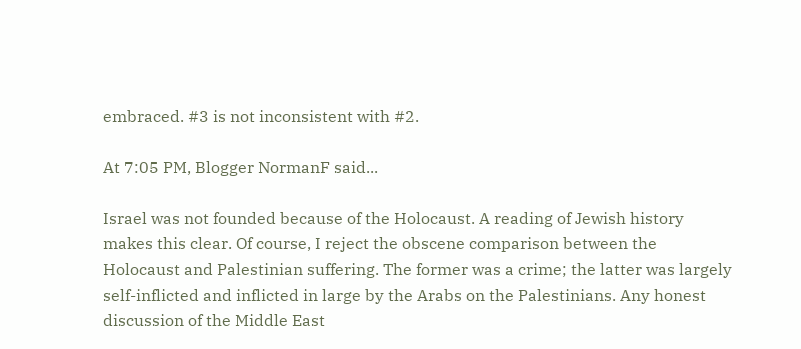embraced. #3 is not inconsistent with #2.

At 7:05 PM, Blogger NormanF said...

Israel was not founded because of the Holocaust. A reading of Jewish history makes this clear. Of course, I reject the obscene comparison between the Holocaust and Palestinian suffering. The former was a crime; the latter was largely self-inflicted and inflicted in large by the Arabs on the Palestinians. Any honest discussion of the Middle East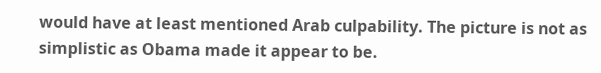would have at least mentioned Arab culpability. The picture is not as simplistic as Obama made it appear to be.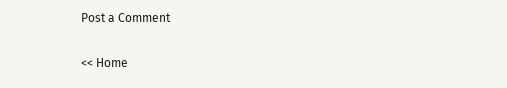Post a Comment

<< Home